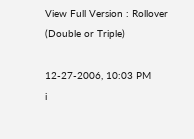View Full Version : Rollover (Double or Triple)

12-27-2006, 10:03 PM
i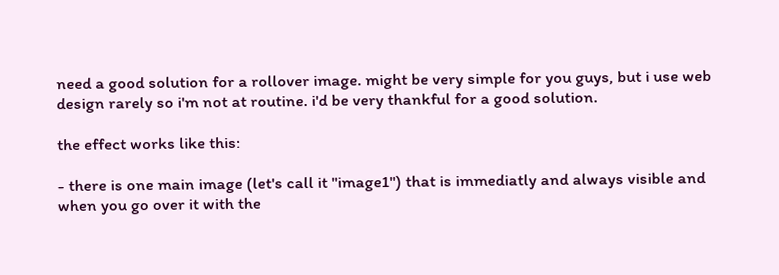need a good solution for a rollover image. might be very simple for you guys, but i use web design rarely so i'm not at routine. i'd be very thankful for a good solution.

the effect works like this:

- there is one main image (let's call it "image1") that is immediatly and always visible and when you go over it with the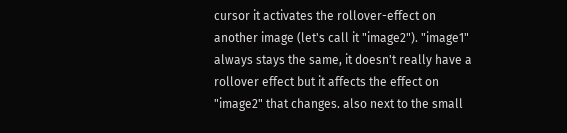cursor it activates the rollover-effect on another image (let's call it "image2"). "image1" always stays the same, it doesn't really have a rollover effect but it affects the effect on "image2" that changes. also next to the small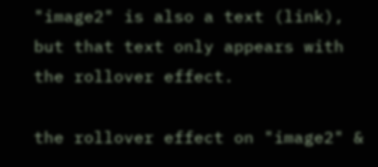"image2" is also a text (link), but that text only appears with the rollover effect.

the rollover effect on "image2" &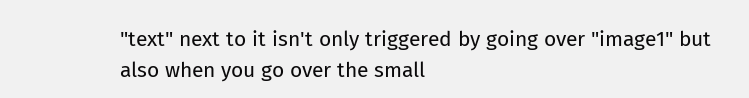"text" next to it isn't only triggered by going over "image1" but also when you go over the small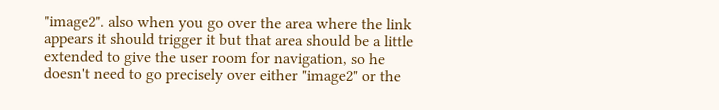"image2". also when you go over the area where the link appears it should trigger it but that area should be a little extended to give the user room for navigation, so he doesn't need to go precisely over either "image2" or the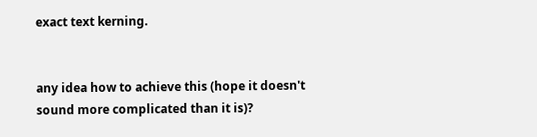exact text kerning.


any idea how to achieve this (hope it doesn't sound more complicated than it is)?